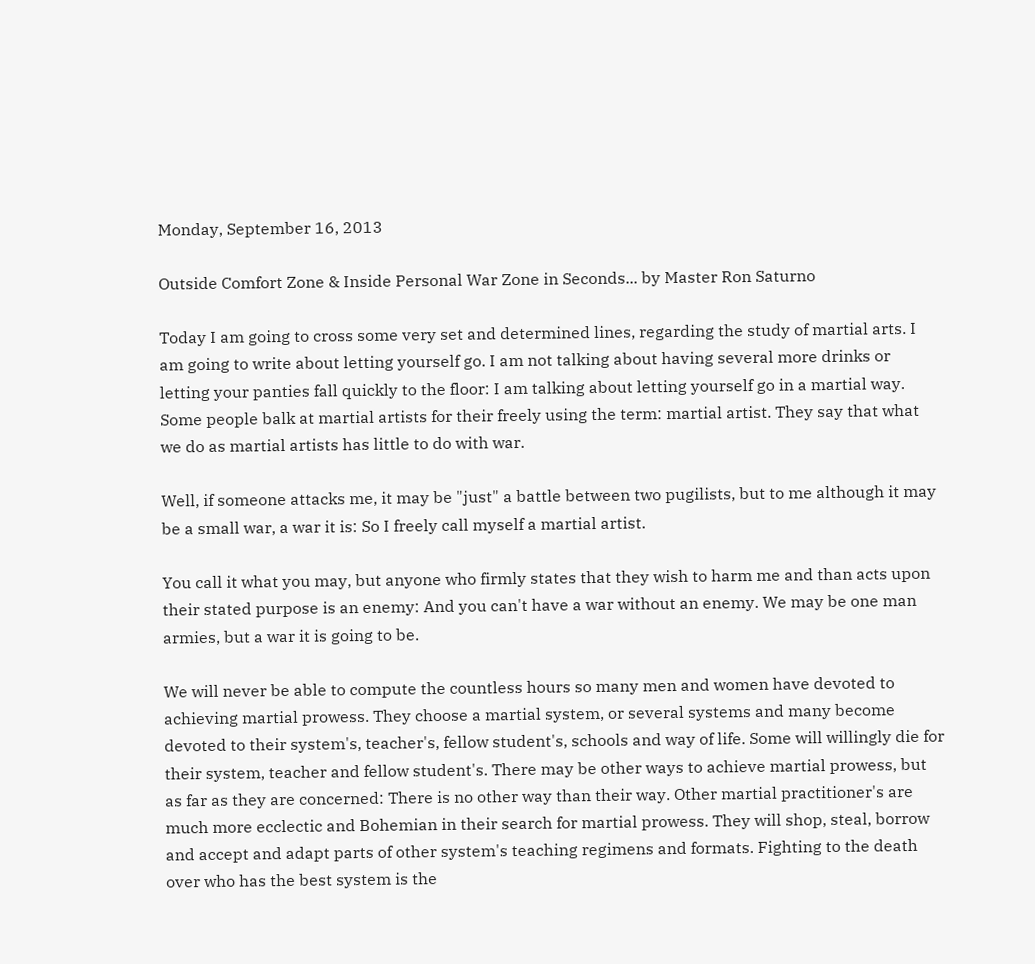Monday, September 16, 2013

Outside Comfort Zone & Inside Personal War Zone in Seconds... by Master Ron Saturno

Today I am going to cross some very set and determined lines, regarding the study of martial arts. I am going to write about letting yourself go. I am not talking about having several more drinks or letting your panties fall quickly to the floor: I am talking about letting yourself go in a martial way. Some people balk at martial artists for their freely using the term: martial artist. They say that what we do as martial artists has little to do with war.

Well, if someone attacks me, it may be "just" a battle between two pugilists, but to me although it may be a small war, a war it is: So I freely call myself a martial artist.

You call it what you may, but anyone who firmly states that they wish to harm me and than acts upon their stated purpose is an enemy: And you can't have a war without an enemy. We may be one man armies, but a war it is going to be.

We will never be able to compute the countless hours so many men and women have devoted to achieving martial prowess. They choose a martial system, or several systems and many become devoted to their system's, teacher's, fellow student's, schools and way of life. Some will willingly die for their system, teacher and fellow student's. There may be other ways to achieve martial prowess, but as far as they are concerned: There is no other way than their way. Other martial practitioner's are much more ecclectic and Bohemian in their search for martial prowess. They will shop, steal, borrow and accept and adapt parts of other system's teaching regimens and formats. Fighting to the death over who has the best system is the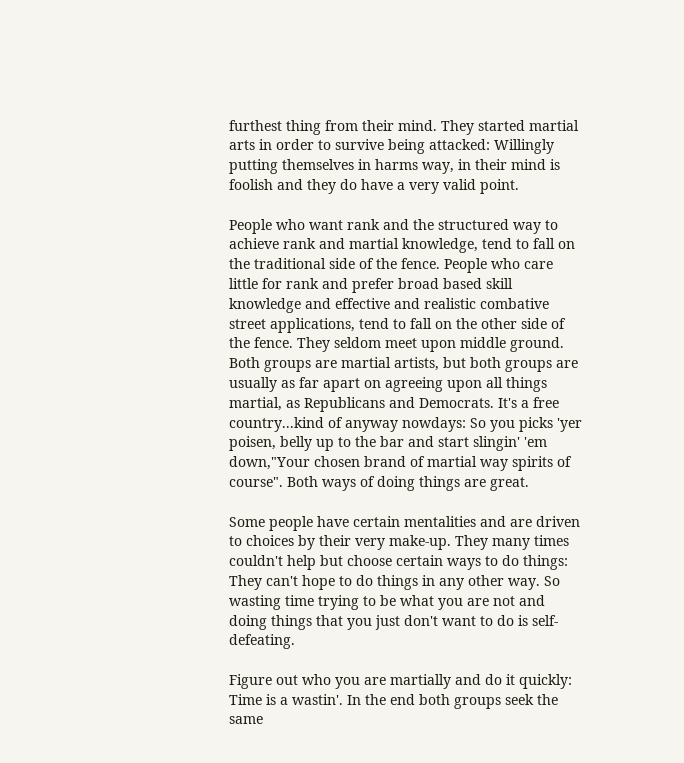furthest thing from their mind. They started martial arts in order to survive being attacked: Willingly putting themselves in harms way, in their mind is foolish and they do have a very valid point.

People who want rank and the structured way to achieve rank and martial knowledge, tend to fall on the traditional side of the fence. People who care little for rank and prefer broad based skill knowledge and effective and realistic combative street applications, tend to fall on the other side of the fence. They seldom meet upon middle ground. Both groups are martial artists, but both groups are usually as far apart on agreeing upon all things martial, as Republicans and Democrats. It's a free country...kind of anyway nowdays: So you picks 'yer poisen, belly up to the bar and start slingin' 'em down,"Your chosen brand of martial way spirits of course". Both ways of doing things are great.

Some people have certain mentalities and are driven to choices by their very make-up. They many times couldn't help but choose certain ways to do things: They can't hope to do things in any other way. So wasting time trying to be what you are not and doing things that you just don't want to do is self-defeating.

Figure out who you are martially and do it quickly: Time is a wastin'. In the end both groups seek the same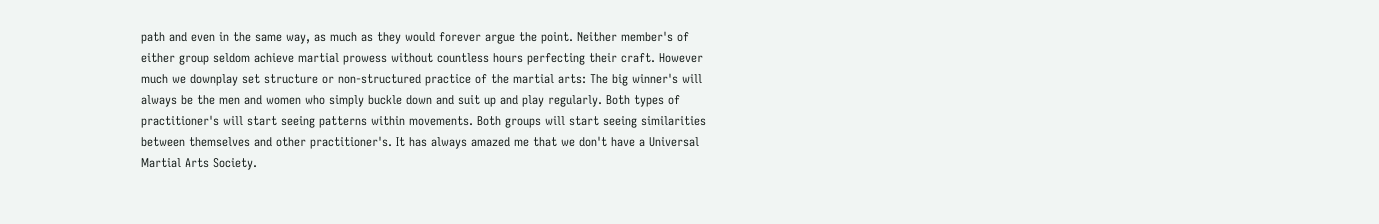path and even in the same way, as much as they would forever argue the point. Neither member's of either group seldom achieve martial prowess without countless hours perfecting their craft. However much we downplay set structure or non-structured practice of the martial arts: The big winner's will always be the men and women who simply buckle down and suit up and play regularly. Both types of practitioner's will start seeing patterns within movements. Both groups will start seeing similarities between themselves and other practitioner's. It has always amazed me that we don't have a Universal Martial Arts Society.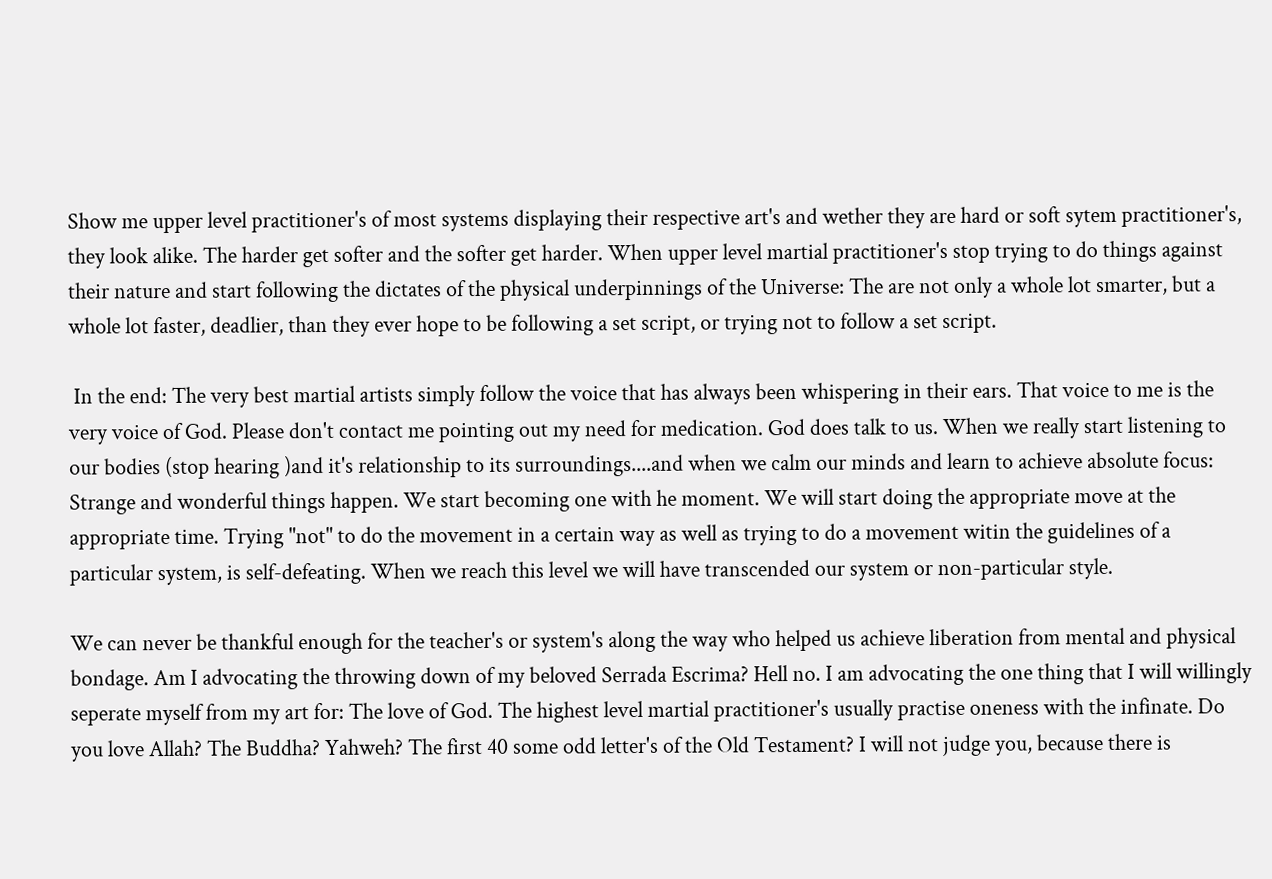Show me upper level practitioner's of most systems displaying their respective art's and wether they are hard or soft sytem practitioner's, they look alike. The harder get softer and the softer get harder. When upper level martial practitioner's stop trying to do things against their nature and start following the dictates of the physical underpinnings of the Universe: The are not only a whole lot smarter, but a whole lot faster, deadlier, than they ever hope to be following a set script, or trying not to follow a set script.

 In the end: The very best martial artists simply follow the voice that has always been whispering in their ears. That voice to me is the very voice of God. Please don't contact me pointing out my need for medication. God does talk to us. When we really start listening to our bodies (stop hearing )and it's relationship to its surroundings....and when we calm our minds and learn to achieve absolute focus: Strange and wonderful things happen. We start becoming one with he moment. We will start doing the appropriate move at the appropriate time. Trying "not" to do the movement in a certain way as well as trying to do a movement witin the guidelines of a particular system, is self-defeating. When we reach this level we will have transcended our system or non-particular style.

We can never be thankful enough for the teacher's or system's along the way who helped us achieve liberation from mental and physical bondage. Am I advocating the throwing down of my beloved Serrada Escrima? Hell no. I am advocating the one thing that I will willingly seperate myself from my art for: The love of God. The highest level martial practitioner's usually practise oneness with the infinate. Do you love Allah? The Buddha? Yahweh? The first 40 some odd letter's of the Old Testament? I will not judge you, because there is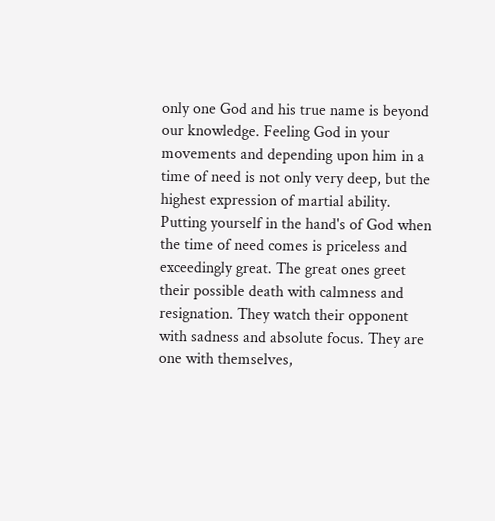only one God and his true name is beyond our knowledge. Feeling God in your movements and depending upon him in a time of need is not only very deep, but the highest expression of martial ability. Putting yourself in the hand's of God when the time of need comes is priceless and exceedingly great. The great ones greet their possible death with calmness and resignation. They watch their opponent with sadness and absolute focus. They are one with themselves,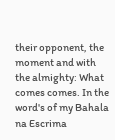their opponent, the moment and with the almighty: What comes comes. In the word's of my Bahala na Escrima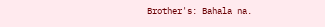Brother's: Bahala na.